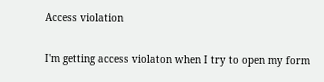Access violation

I'm getting access violaton when I try to open my form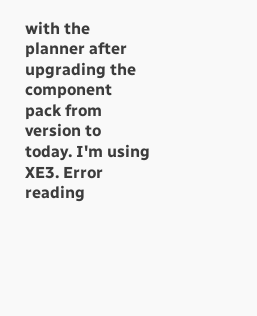with the planner after upgrading the component pack from version to today. I'm using XE3. Error reading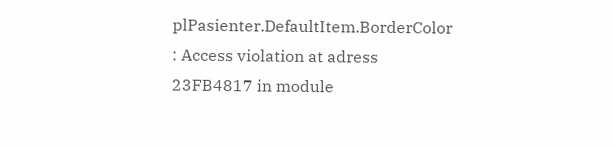plPasienter.DefaultItem.BorderColor : Access violation at adress 23FB4817 in module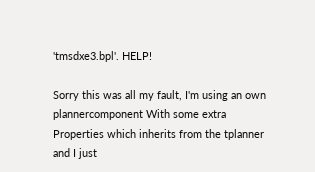'tmsdxe3.bpl'. HELP!

Sorry this was all my fault, I'm using an own plannercomponent With some extra Properties which inherits from the tplanner and I just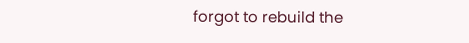forgot to rebuild the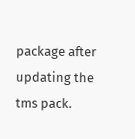package after updating the tms pack.